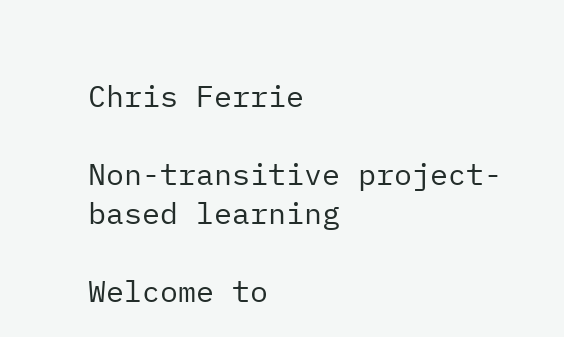Chris Ferrie

Non-transitive project-based learning

Welcome to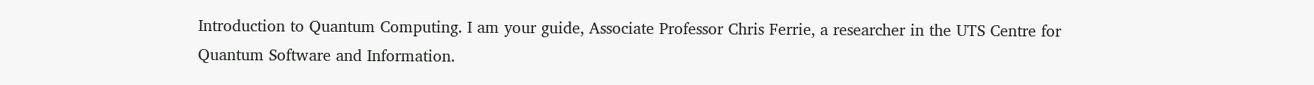Introduction to Quantum Computing. I am your guide, Associate Professor Chris Ferrie, a researcher in the UTS Centre for Quantum Software and Information.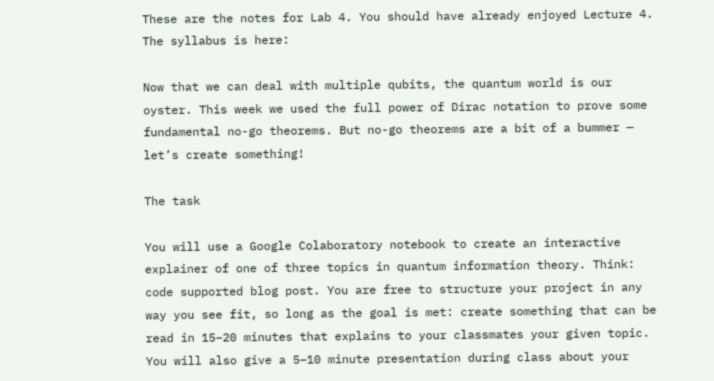These are the notes for Lab 4. You should have already enjoyed Lecture 4. The syllabus is here:

Now that we can deal with multiple qubits, the quantum world is our oyster. This week we used the full power of Dirac notation to prove some fundamental no-go theorems. But no-go theorems are a bit of a bummer — let’s create something!

The task

You will use a Google Colaboratory notebook to create an interactive explainer of one of three topics in quantum information theory. Think: code supported blog post. You are free to structure your project in any way you see fit, so long as the goal is met: create something that can be read in 15–20 minutes that explains to your classmates your given topic. You will also give a 5–10 minute presentation during class about your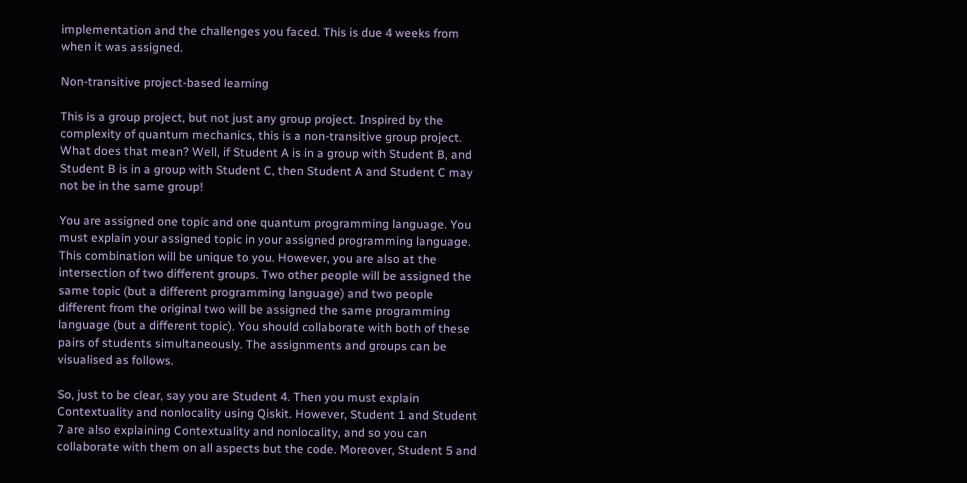implementation and the challenges you faced. This is due 4 weeks from when it was assigned.

Non-transitive project-based learning

This is a group project, but not just any group project. Inspired by the complexity of quantum mechanics, this is a non-transitive group project. What does that mean? Well, if Student A is in a group with Student B, and Student B is in a group with Student C, then Student A and Student C may not be in the same group!

You are assigned one topic and one quantum programming language. You must explain your assigned topic in your assigned programming language. This combination will be unique to you. However, you are also at the intersection of two different groups. Two other people will be assigned the same topic (but a different programming language) and two people different from the original two will be assigned the same programming language (but a different topic). You should collaborate with both of these pairs of students simultaneously. The assignments and groups can be visualised as follows.

So, just to be clear, say you are Student 4. Then you must explain Contextuality and nonlocality using Qiskit. However, Student 1 and Student 7 are also explaining Contextuality and nonlocality, and so you can collaborate with them on all aspects but the code. Moreover, Student 5 and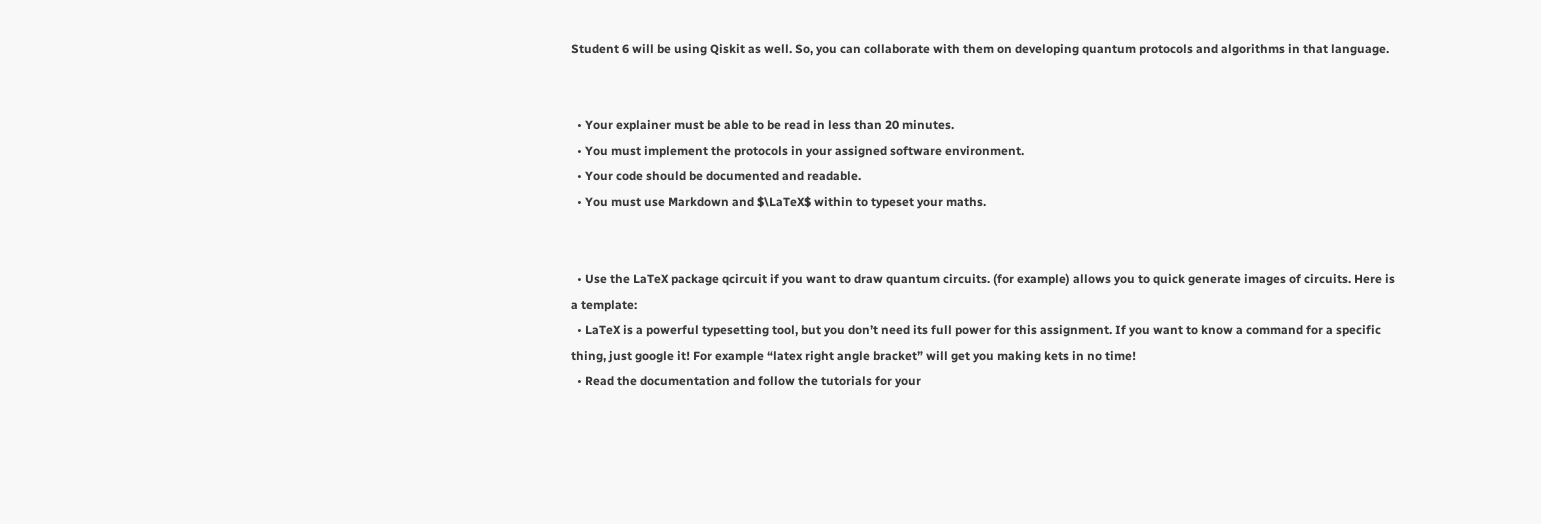Student 6 will be using Qiskit as well. So, you can collaborate with them on developing quantum protocols and algorithms in that language.


  • Your explainer must be able to be read in less than 20 minutes.
  • You must implement the protocols in your assigned software environment.
  • Your code should be documented and readable.
  • You must use Markdown and $\LaTeX$ within to typeset your maths.


  • Use the LaTeX package qcircuit if you want to draw quantum circuits. (for example) allows you to quick generate images of circuits. Here is a template:
  • LaTeX is a powerful typesetting tool, but you don’t need its full power for this assignment. If you want to know a command for a specific thing, just google it! For example “latex right angle bracket” will get you making kets in no time!
  • Read the documentation and follow the tutorials for your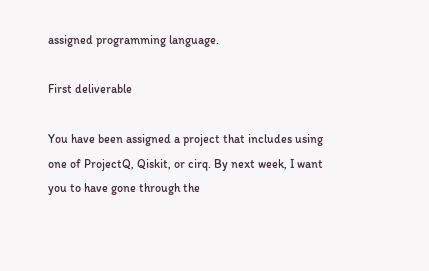assigned programming language.

First deliverable

You have been assigned a project that includes using one of ProjectQ, Qiskit, or cirq. By next week, I want you to have gone through the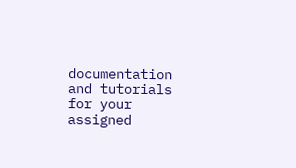documentation and tutorials for your assigned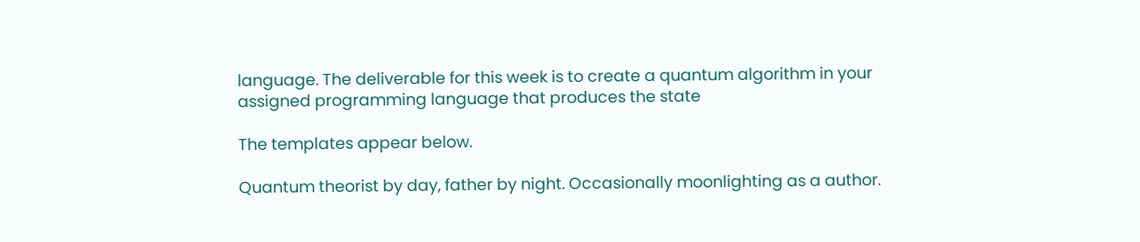language. The deliverable for this week is to create a quantum algorithm in your assigned programming language that produces the state

The templates appear below.

Quantum theorist by day, father by night. Occasionally moonlighting as a author.